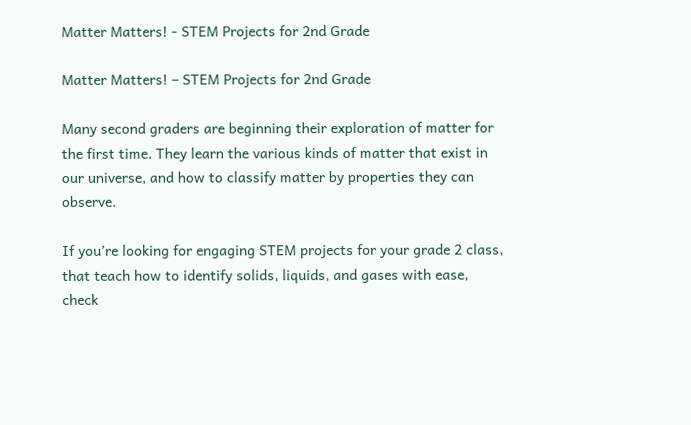Matter Matters! - STEM Projects for 2nd Grade

Matter Matters! – STEM Projects for 2nd Grade

Many second graders are beginning their exploration of matter for the first time. They learn the various kinds of matter that exist in our universe, and how to classify matter by properties they can observe.

If you’re looking for engaging STEM projects for your grade 2 class, that teach how to identify solids, liquids, and gases with ease, check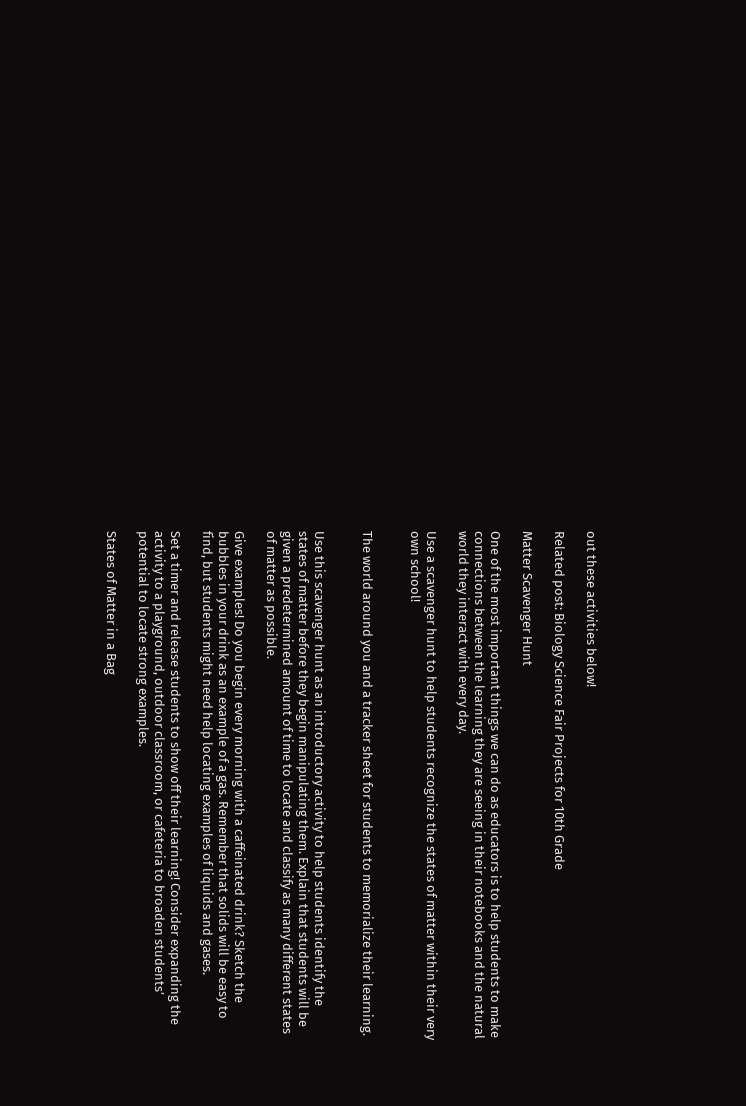out these activities below!

Related post: Biology Science Fair Projects for 10th Grade

Matter Scavenger Hunt

One of the most important things we can do as educators is to help students to make connections between the learning they are seeing in their notebooks and the natural world they interact with every day.

Use a scavenger hunt to help students recognize the states of matter within their very own school!


The world around you and a tracker sheet for students to memorialize their learning.


Use this scavenger hunt as an introductory activity to help students identify the states of matter before they begin manipulating them. Explain that students will be given a predetermined amount of time to locate and classify as many different states of matter as possible.

Give examples! Do you begin every morning with a caffeinated drink? Sketch the bubbles in your drink as an example of a gas. Remember that solids will be easy to find, but students might need help locating examples of liquids and gases.

Set a timer and release students to show off their learning! Consider expanding the activity to a playground, outdoor classroom, or cafeteria to broaden students’ potential to locate strong examples.

States of Matter in a Bag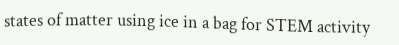states of matter using ice in a bag for STEM activity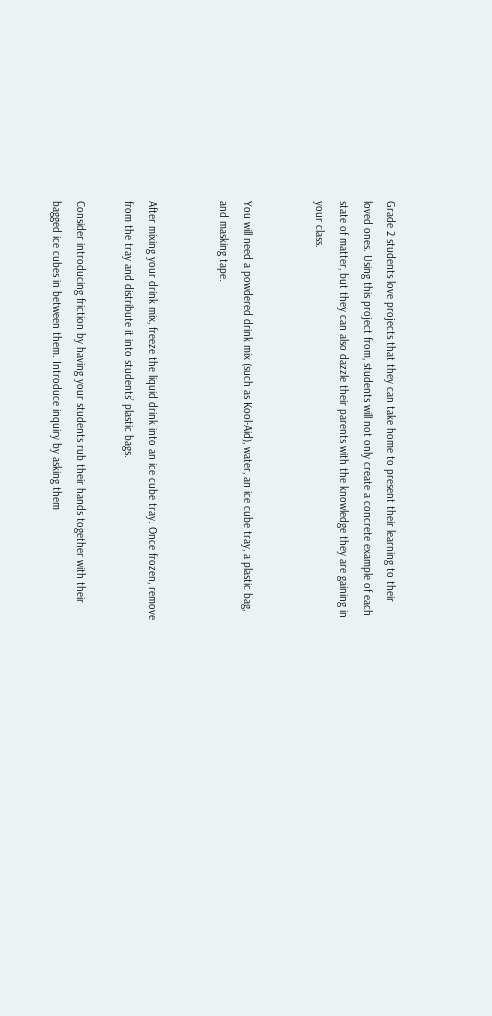Grade 2 students love projects that they can take home to present their learning to their loved ones. Using this project from, students will not only create a concrete example of each state of matter, but they can also dazzle their parents with the knowledge they are gaining in your class.


You will need a powdered drink mix (such as Kool-Aid), water, an ice cube tray, a plastic bag, and masking tape.


After mixing your drink mix, freeze the liquid drink into an ice cube tray. Once frozen, remove from the tray and distribute it into students’ plastic bags.

Consider introducing friction by having your students rub their hands together with their bagged ice cubes in between them. Introduce inquiry by asking them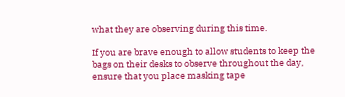what they are observing during this time.

If you are brave enough to allow students to keep the bags on their desks to observe throughout the day, ensure that you place masking tape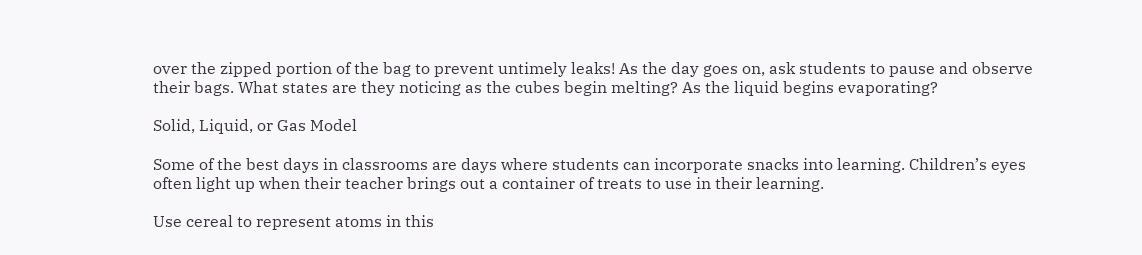over the zipped portion of the bag to prevent untimely leaks! As the day goes on, ask students to pause and observe their bags. What states are they noticing as the cubes begin melting? As the liquid begins evaporating?

Solid, Liquid, or Gas Model

Some of the best days in classrooms are days where students can incorporate snacks into learning. Children’s eyes often light up when their teacher brings out a container of treats to use in their learning.

Use cereal to represent atoms in this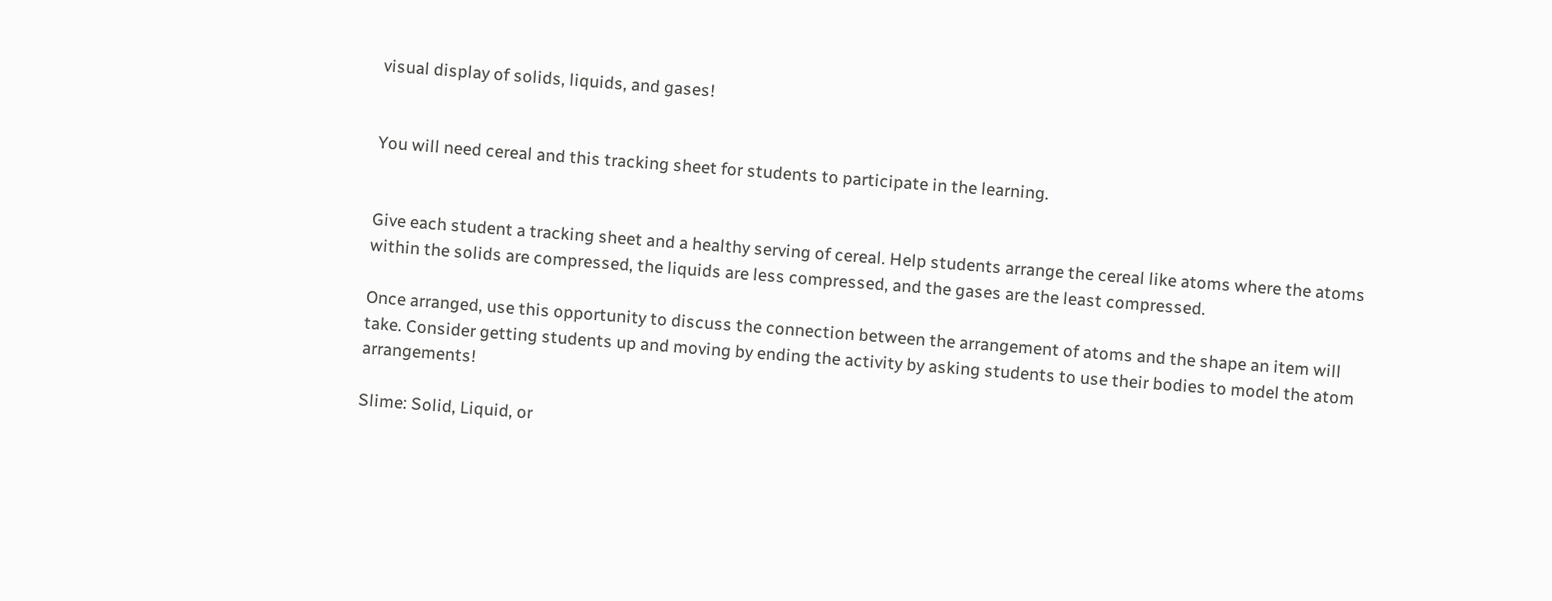visual display of solids, liquids, and gases!


You will need cereal and this tracking sheet for students to participate in the learning.


Give each student a tracking sheet and a healthy serving of cereal. Help students arrange the cereal like atoms where the atoms within the solids are compressed, the liquids are less compressed, and the gases are the least compressed.

Once arranged, use this opportunity to discuss the connection between the arrangement of atoms and the shape an item will take. Consider getting students up and moving by ending the activity by asking students to use their bodies to model the atom arrangements!

Slime: Solid, Liquid, or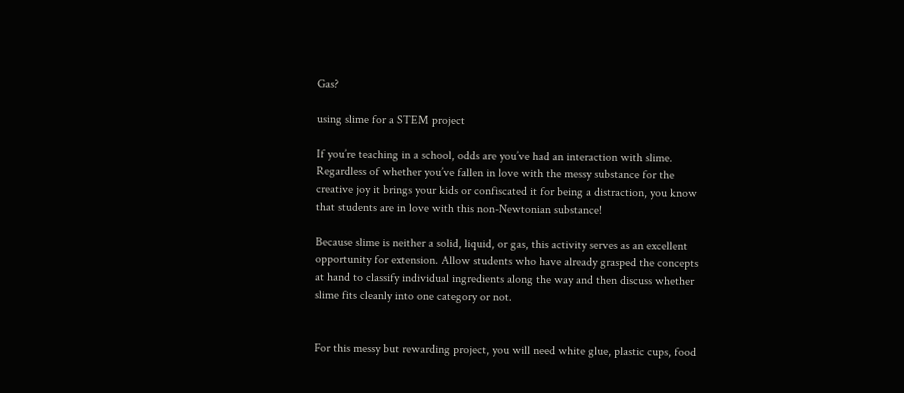Gas?

using slime for a STEM project

If you’re teaching in a school, odds are you’ve had an interaction with slime. Regardless of whether you’ve fallen in love with the messy substance for the creative joy it brings your kids or confiscated it for being a distraction, you know that students are in love with this non-Newtonian substance!

Because slime is neither a solid, liquid, or gas, this activity serves as an excellent opportunity for extension. Allow students who have already grasped the concepts at hand to classify individual ingredients along the way and then discuss whether slime fits cleanly into one category or not.


For this messy but rewarding project, you will need white glue, plastic cups, food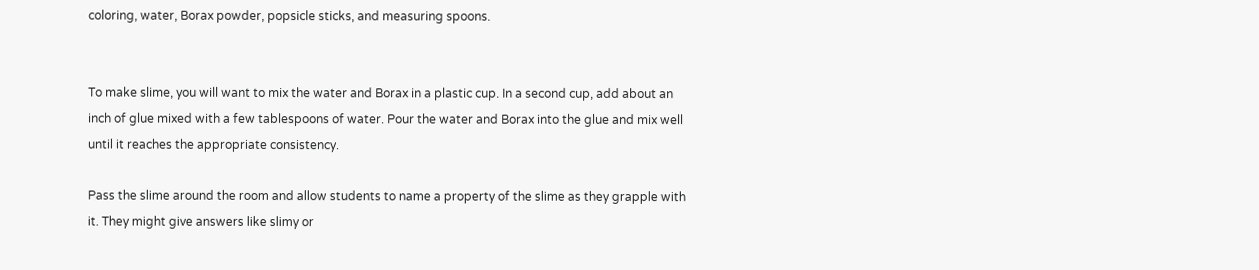coloring, water, Borax powder, popsicle sticks, and measuring spoons.


To make slime, you will want to mix the water and Borax in a plastic cup. In a second cup, add about an inch of glue mixed with a few tablespoons of water. Pour the water and Borax into the glue and mix well until it reaches the appropriate consistency.

Pass the slime around the room and allow students to name a property of the slime as they grapple with it. They might give answers like slimy or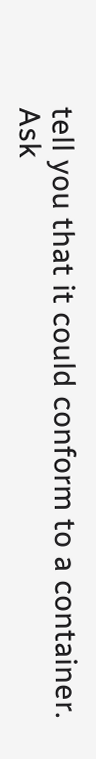tell you that it could conform to a container. Ask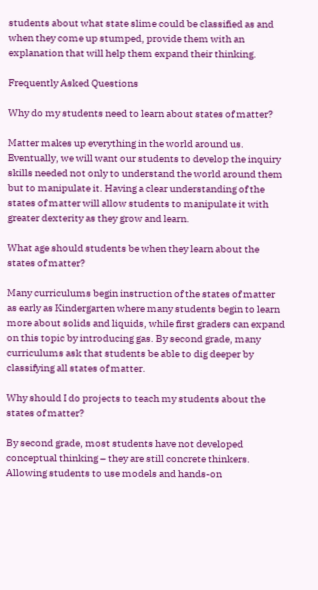students about what state slime could be classified as and when they come up stumped, provide them with an explanation that will help them expand their thinking.

Frequently Asked Questions

Why do my students need to learn about states of matter?

Matter makes up everything in the world around us. Eventually, we will want our students to develop the inquiry skills needed not only to understand the world around them but to manipulate it. Having a clear understanding of the states of matter will allow students to manipulate it with greater dexterity as they grow and learn.

What age should students be when they learn about the states of matter?

Many curriculums begin instruction of the states of matter as early as Kindergarten where many students begin to learn more about solids and liquids, while first graders can expand on this topic by introducing gas. By second grade, many curriculums ask that students be able to dig deeper by classifying all states of matter.

Why should I do projects to teach my students about the states of matter?

By second grade, most students have not developed conceptual thinking – they are still concrete thinkers. Allowing students to use models and hands-on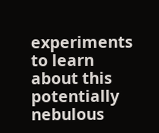experiments to learn about this potentially nebulous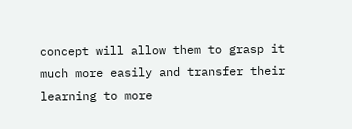concept will allow them to grasp it much more easily and transfer their learning to more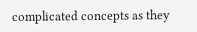complicated concepts as they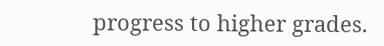progress to higher grades.